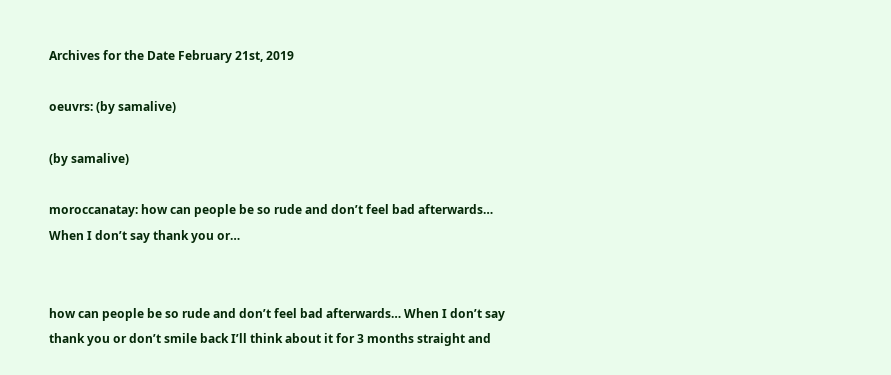Archives for the Date February 21st, 2019

oeuvrs: (by samalive)

(by samalive)

moroccanatay: how can people be so rude and don’t feel bad afterwards… When I don’t say thank you or…


how can people be so rude and don’t feel bad afterwards… When I don’t say thank you or don’t smile back I’ll think about it for 3 months straight and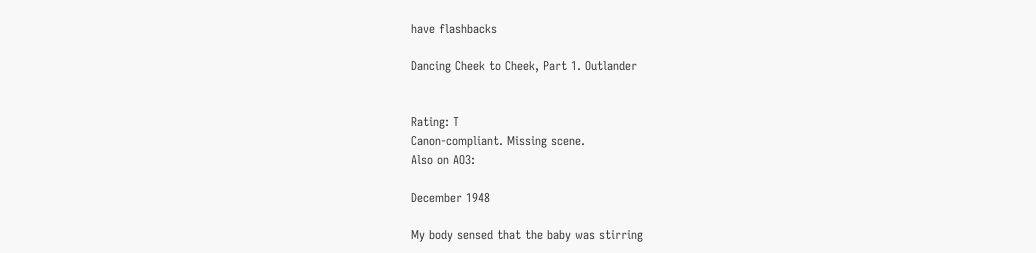have flashbacks

Dancing Cheek to Cheek, Part 1. Outlander


Rating: T
Canon-compliant. Missing scene.
Also on AO3:

December 1948

My body sensed that the baby was stirring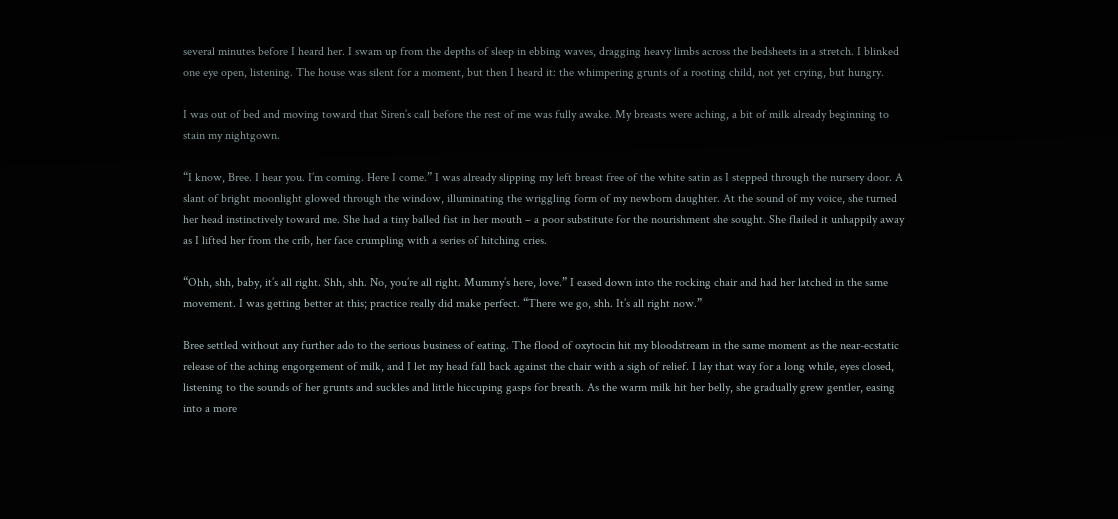several minutes before I heard her. I swam up from the depths of sleep in ebbing waves, dragging heavy limbs across the bedsheets in a stretch. I blinked one eye open, listening. The house was silent for a moment, but then I heard it: the whimpering grunts of a rooting child, not yet crying, but hungry.

I was out of bed and moving toward that Siren’s call before the rest of me was fully awake. My breasts were aching, a bit of milk already beginning to stain my nightgown.

“I know, Bree. I hear you. I’m coming. Here I come.” I was already slipping my left breast free of the white satin as I stepped through the nursery door. A slant of bright moonlight glowed through the window, illuminating the wriggling form of my newborn daughter. At the sound of my voice, she turned her head instinctively toward me. She had a tiny balled fist in her mouth – a poor substitute for the nourishment she sought. She flailed it unhappily away as I lifted her from the crib, her face crumpling with a series of hitching cries.

“Ohh, shh, baby, it’s all right. Shh, shh. No, you’re all right. Mummy’s here, love.” I eased down into the rocking chair and had her latched in the same movement. I was getting better at this; practice really did make perfect. “There we go, shh. It’s all right now.”

Bree settled without any further ado to the serious business of eating. The flood of oxytocin hit my bloodstream in the same moment as the near-ecstatic release of the aching engorgement of milk, and I let my head fall back against the chair with a sigh of relief. I lay that way for a long while, eyes closed, listening to the sounds of her grunts and suckles and little hiccuping gasps for breath. As the warm milk hit her belly, she gradually grew gentler, easing into a more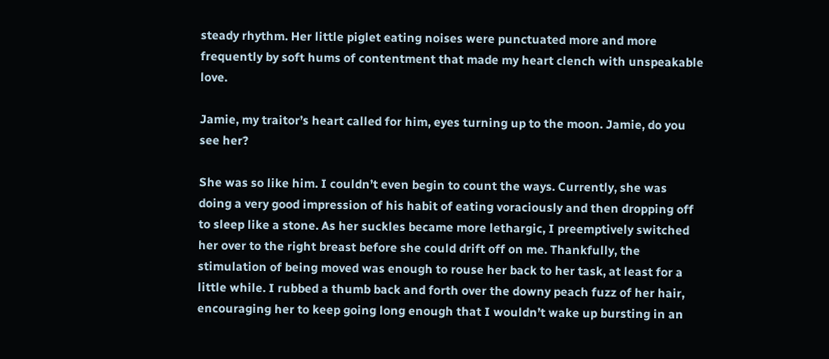steady rhythm. Her little piglet eating noises were punctuated more and more frequently by soft hums of contentment that made my heart clench with unspeakable love.

Jamie, my traitor’s heart called for him, eyes turning up to the moon. Jamie, do you see her?

She was so like him. I couldn’t even begin to count the ways. Currently, she was doing a very good impression of his habit of eating voraciously and then dropping off to sleep like a stone. As her suckles became more lethargic, I preemptively switched her over to the right breast before she could drift off on me. Thankfully, the stimulation of being moved was enough to rouse her back to her task, at least for a little while. I rubbed a thumb back and forth over the downy peach fuzz of her hair, encouraging her to keep going long enough that I wouldn’t wake up bursting in an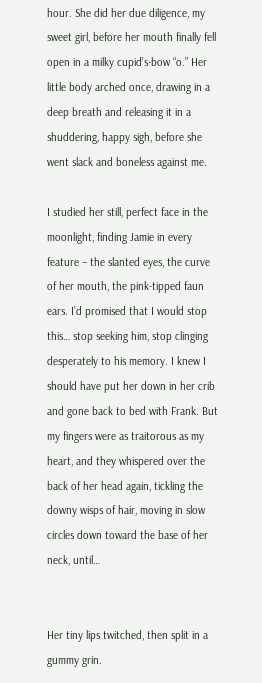hour. She did her due diligence, my sweet girl, before her mouth finally fell open in a milky cupid’s-bow “o.” Her little body arched once, drawing in a deep breath and releasing it in a shuddering, happy sigh, before she went slack and boneless against me.

I studied her still, perfect face in the moonlight, finding Jamie in every feature – the slanted eyes, the curve of her mouth, the pink-tipped faun ears. I’d promised that I would stop this… stop seeking him, stop clinging desperately to his memory. I knew I should have put her down in her crib and gone back to bed with Frank. But my fingers were as traitorous as my heart, and they whispered over the back of her head again, tickling the downy wisps of hair, moving in slow circles down toward the base of her neck, until…


Her tiny lips twitched, then split in a gummy grin.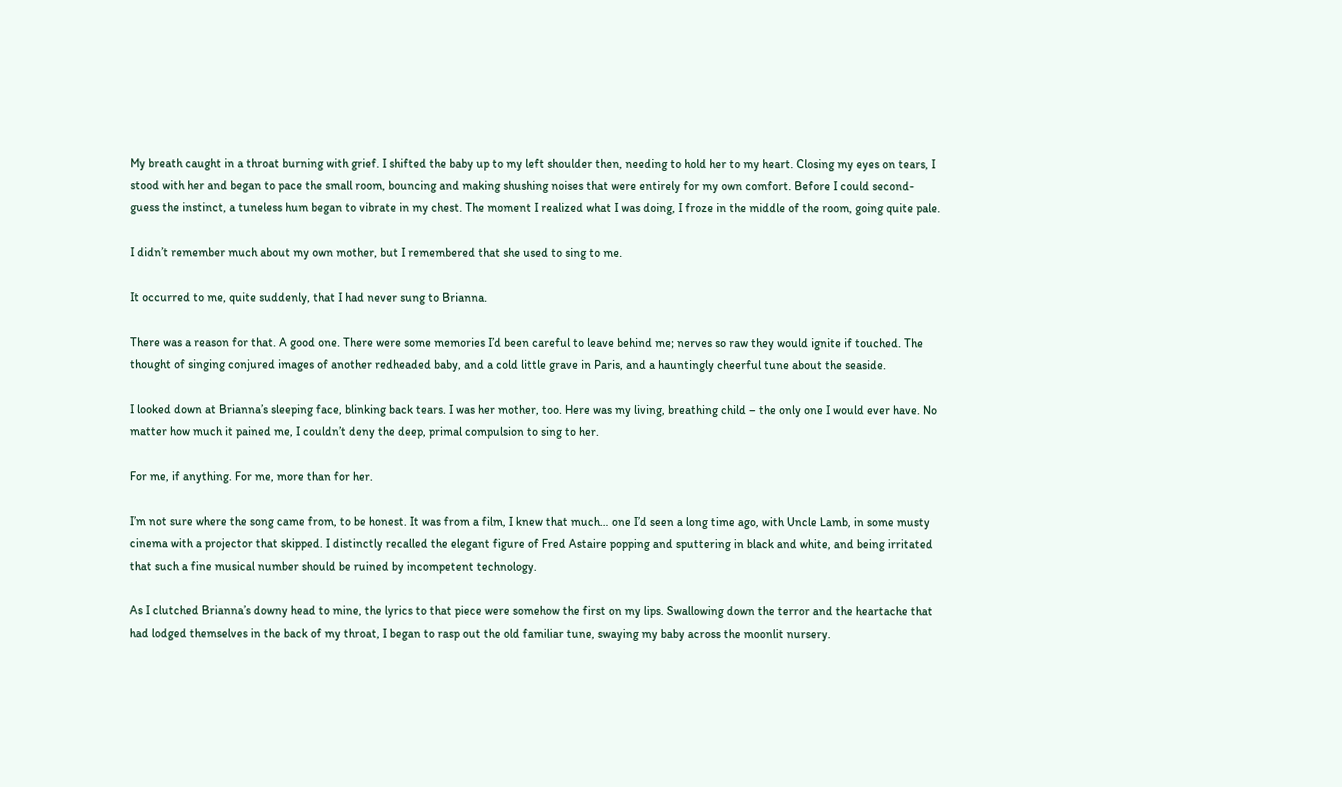My breath caught in a throat burning with grief. I shifted the baby up to my left shoulder then, needing to hold her to my heart. Closing my eyes on tears, I stood with her and began to pace the small room, bouncing and making shushing noises that were entirely for my own comfort. Before I could second-guess the instinct, a tuneless hum began to vibrate in my chest. The moment I realized what I was doing, I froze in the middle of the room, going quite pale.

I didn’t remember much about my own mother, but I remembered that she used to sing to me.

It occurred to me, quite suddenly, that I had never sung to Brianna.

There was a reason for that. A good one. There were some memories I’d been careful to leave behind me; nerves so raw they would ignite if touched. The thought of singing conjured images of another redheaded baby, and a cold little grave in Paris, and a hauntingly cheerful tune about the seaside.

I looked down at Brianna’s sleeping face, blinking back tears. I was her mother, too. Here was my living, breathing child – the only one I would ever have. No matter how much it pained me, I couldn’t deny the deep, primal compulsion to sing to her.

For me, if anything. For me, more than for her.

I’m not sure where the song came from, to be honest. It was from a film, I knew that much… one I’d seen a long time ago, with Uncle Lamb, in some musty cinema with a projector that skipped. I distinctly recalled the elegant figure of Fred Astaire popping and sputtering in black and white, and being irritated that such a fine musical number should be ruined by incompetent technology.

As I clutched Brianna’s downy head to mine, the lyrics to that piece were somehow the first on my lips. Swallowing down the terror and the heartache that had lodged themselves in the back of my throat, I began to rasp out the old familiar tune, swaying my baby across the moonlit nursery.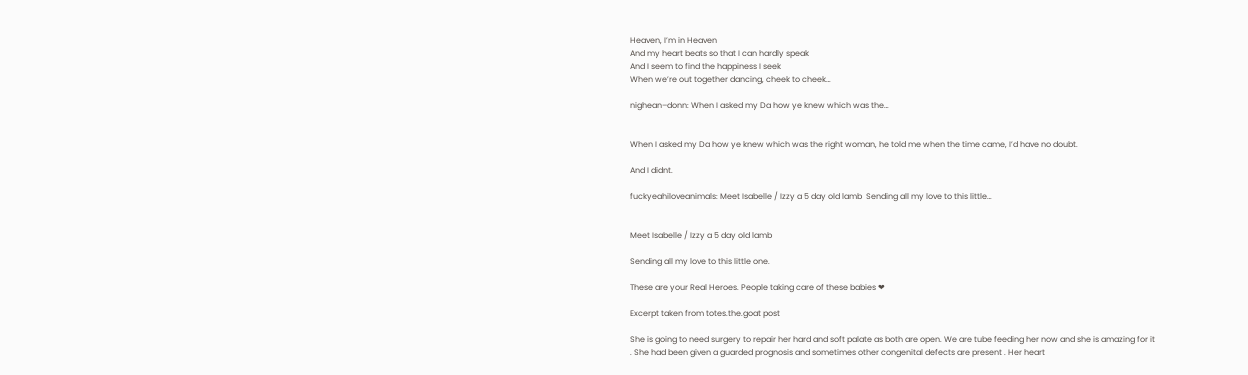Heaven, I’m in Heaven
And my heart beats so that I can hardly speak
And I seem to find the happiness I seek
When we’re out together dancing, cheek to cheek…

nighean–donn: When I asked my Da how ye knew which was the…


When I asked my Da how ye knew which was the right woman, he told me when the time came, I’d have no doubt.

And I didnt.

fuckyeahiloveanimals: Meet Isabelle / Izzy a 5 day old lamb  Sending all my love to this little…


Meet Isabelle / Izzy a 5 day old lamb

Sending all my love to this little one.

These are your Real Heroes. People taking care of these babies ❤

Excerpt taken from totes.the.goat post

She is going to need surgery to repair her hard and soft palate as both are open. We are tube feeding her now and she is amazing for it . She had been given a guarded prognosis and sometimes other congenital defects are present . Her heart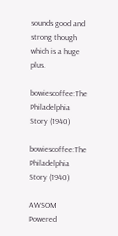sounds good and strong though which is a huge plus.

bowiescoffee:The Philadelphia Story (1940)

bowiescoffee:The Philadelphia Story (1940)

AWSOM Powered